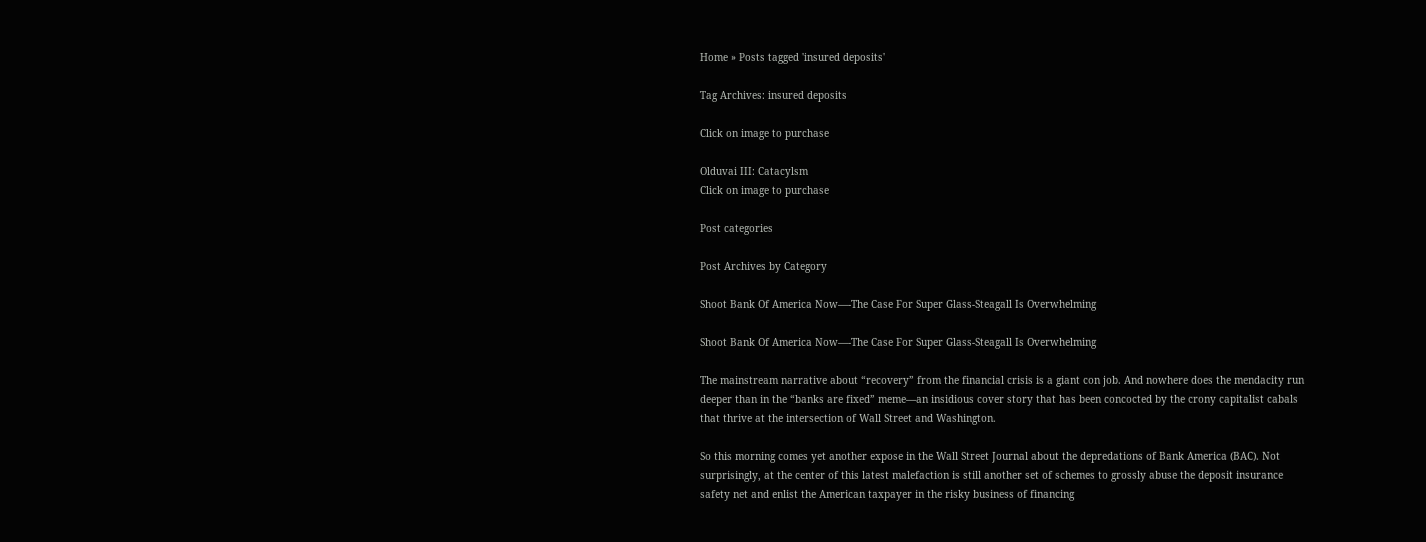Home » Posts tagged 'insured deposits'

Tag Archives: insured deposits

Click on image to purchase

Olduvai III: Catacylsm
Click on image to purchase

Post categories

Post Archives by Category

Shoot Bank Of America Now—-The Case For Super Glass-Steagall Is Overwhelming

Shoot Bank Of America Now—-The Case For Super Glass-Steagall Is Overwhelming

The mainstream narrative about “recovery” from the financial crisis is a giant con job. And nowhere does the mendacity run deeper than in the “banks are fixed” meme—an insidious cover story that has been concocted by the crony capitalist cabals that thrive at the intersection of Wall Street and Washington.

So this morning comes yet another expose in the Wall Street Journal about the depredations of Bank America (BAC). Not surprisingly, at the center of this latest malefaction is still another set of schemes to grossly abuse the deposit insurance safety net and enlist the American taxpayer in the risky business of financing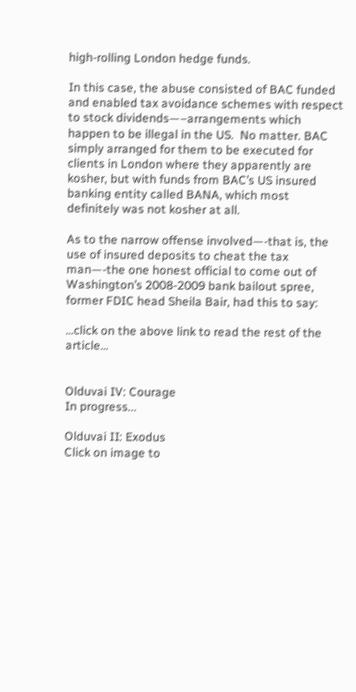high-rolling London hedge funds.

In this case, the abuse consisted of BAC funded and enabled tax avoidance schemes with respect to stock dividends—–arrangements which happen to be illegal in the US.  No matter. BAC simply arranged for them to be executed for clients in London where they apparently are kosher, but with funds from BAC’s US insured banking entity called BANA, which most definitely was not kosher at all.

As to the narrow offense involved—-that is, the use of insured deposits to cheat the tax man—-the one honest official to come out of Washington’s 2008-2009 bank bailout spree, former FDIC head Sheila Bair, had this to say:

…click on the above link to read the rest of the article…


Olduvai IV: Courage
In progress...

Olduvai II: Exodus
Click on image to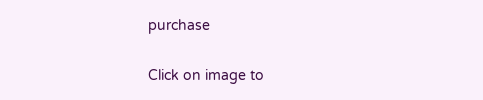purchase

Click on image to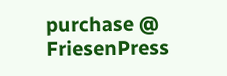purchase @ FriesenPress